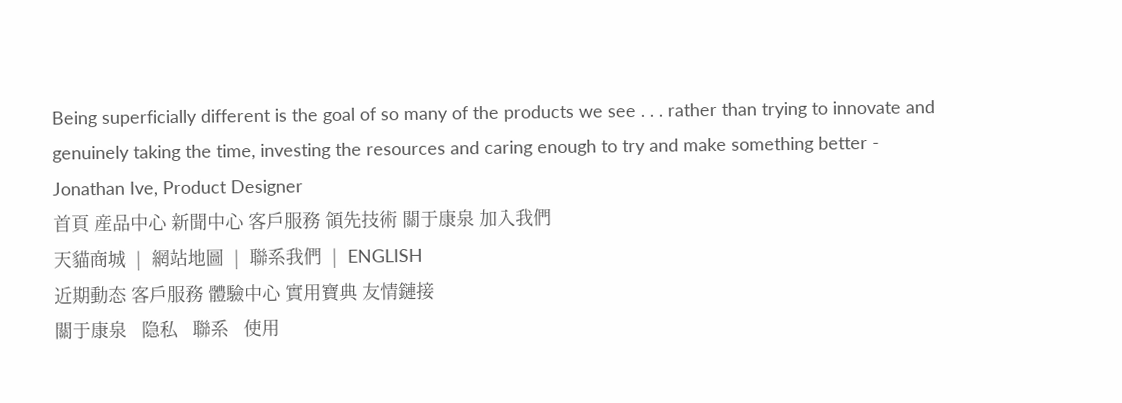Being superficially different is the goal of so many of the products we see . . . rather than trying to innovate and genuinely taking the time, investing the resources and caring enough to try and make something better - Jonathan Ive, Product Designer
首頁 産品中心 新聞中心 客戶服務 領先技術 關于康泉 加入我們
天貓商城  |  網站地圖  |  聯系我們  |  ENGLISH
近期動态 客戶服務 體驗中心 實用寶典 友情鏈接
關于康泉   隐私   聯系   使用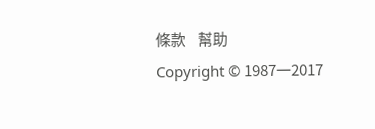條款    幫助
Copyright © 1987一2017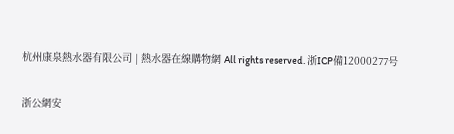杭州康泉熱水器有限公司 | 熱水器在線購物網 All rights reserved. 浙ICP備12000277号

浙公網安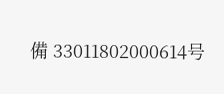備 33011802000614号